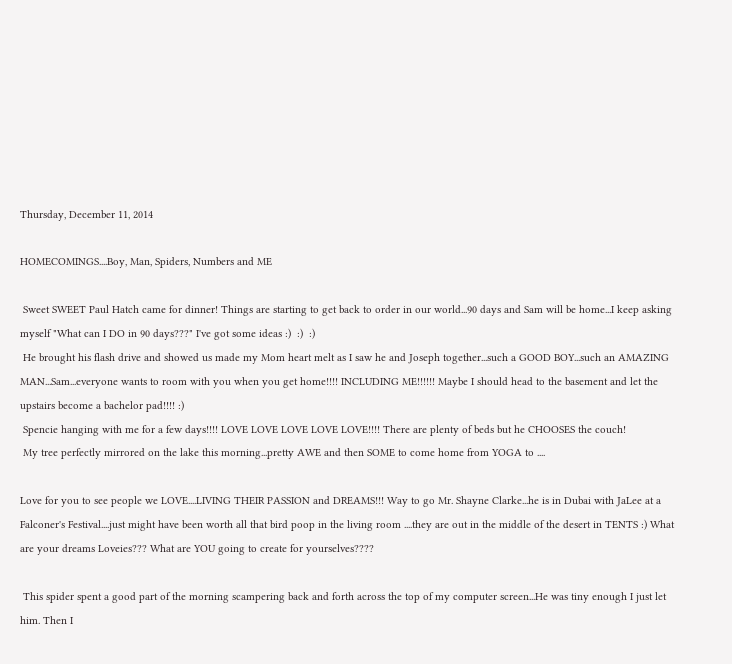Thursday, December 11, 2014

HOMECOMINGS....Boy, Man, Spiders, Numbers and ME

 Sweet SWEET Paul Hatch came for dinner! Things are starting to get back to order in our world...90 days and Sam will be home...I keep asking myself "What can I DO in 90 days???" I've got some ideas :)  :)  :)
 He brought his flash drive and showed us made my Mom heart melt as I saw he and Joseph together...such a GOOD BOY...such an AMAZING MAN...Sam...everyone wants to room with you when you get home!!!! INCLUDING ME!!!!!! Maybe I should head to the basement and let the upstairs become a bachelor pad!!!! :)
 Spencie hanging with me for a few days!!!! LOVE LOVE LOVE LOVE LOVE!!!! There are plenty of beds but he CHOOSES the couch!
 My tree perfectly mirrored on the lake this morning...pretty AWE and then SOME to come home from YOGA to ....

Love for you to see people we LOVE....LIVING THEIR PASSION and DREAMS!!! Way to go Mr. Shayne Clarke...he is in Dubai with JaLee at a Falconer's Festival....just might have been worth all that bird poop in the living room ....they are out in the middle of the desert in TENTS :) What are your dreams Loveies??? What are YOU going to create for yourselves????

 This spider spent a good part of the morning scampering back and forth across the top of my computer screen...He was tiny enough I just let him. Then I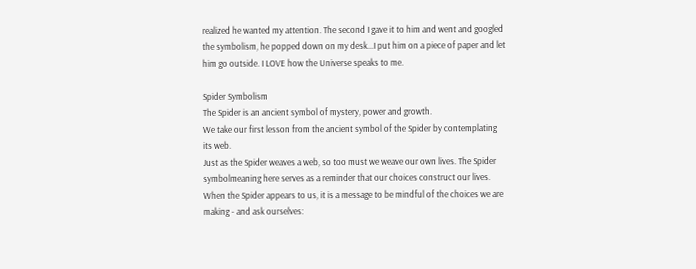realized he wanted my attention. The second I gave it to him and went and googled the symbolism, he popped down on my desk...I put him on a piece of paper and let him go outside. I LOVE how the Universe speaks to me.

Spider Symbolism
The Spider is an ancient symbol of mystery, power and growth.
We take our first lesson from the ancient symbol of the Spider by contemplating its web.
Just as the Spider weaves a web, so too must we weave our own lives. The Spider symbolmeaning here serves as a reminder that our choices construct our lives. When the Spider appears to us, it is a message to be mindful of the choices we are making - and ask ourselves: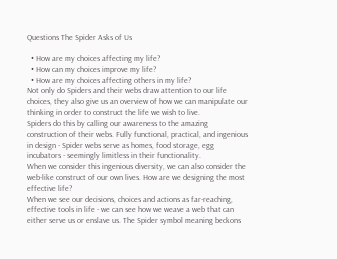Questions The Spider Asks of Us

  • How are my choices affecting my life?
  • How can my choices improve my life?
  • How are my choices affecting others in my life?
Not only do Spiders and their webs draw attention to our life choices, they also give us an overview of how we can manipulate our thinking in order to construct the life we wish to live.
Spiders do this by calling our awareness to the amazing construction of their webs. Fully functional, practical, and ingenious in design - Spider webs serve as homes, food storage, egg incubators - seemingly limitless in their functionality.
When we consider this ingenious diversity, we can also consider the web-like construct of our own lives. How are we designing the most effective life?
When we see our decisions, choices and actions as far-reaching, effective tools in life - we can see how we weave a web that can either serve us or enslave us. The Spider symbol meaning beckons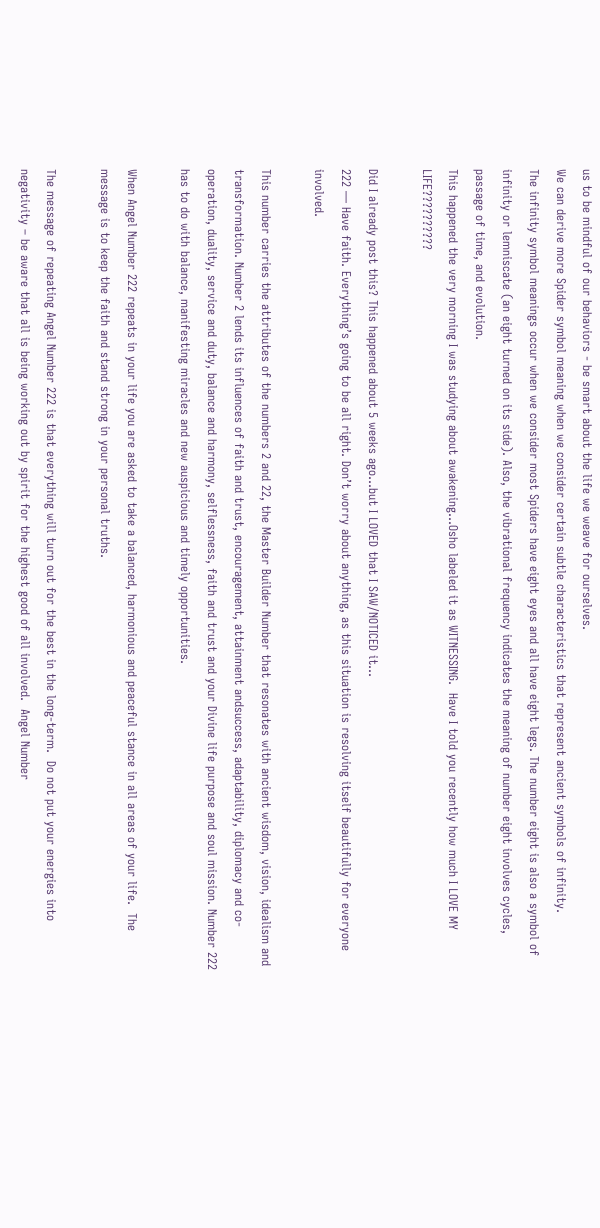us to be mindful of our behaviors - be smart about the life we weave for ourselves.
We can derive more Spider symbol meaning when we consider certain subtle characteristics that represent ancient symbols of infinity.
The infinity symbol meanings occur when we consider most Spiders have eight eyes and all have eight legs. The number eight is also a symbol of infinity or lemniscate (an eight turned on its side). Also, the vibrational frequency indicates the meaning of number eight involves cycles, passage of time, and evolution.
This happened the very morning I was studying about awakening...Osho labeled it as WITNESSING.  Have I told you recently how much I LOVE MY LIFE??????????

Did I already post this? This happened about 5 weeks ago...but I LOVED that I SAW/NOTICED it...
222 — Have faith. Everything’s going to be all right. Don’t worry about anything, as this situation is resolving itself beautifully for everyone involved.

This number carries the attributes of the numbers 2 and 22, the Master Builder Number that resonates with ancient wisdom, vision, idealism and transformation. Number 2 lends its influences of faith and trust, encouragement, attainment andsuccess, adaptability, diplomacy and co-operation, duality, service and duty, balance and harmony, selflessness, faith and trust and your Divine life purpose and soul mission. Number 222 has to do with balance, manifesting miracles and new auspicious and timely opportunities.

When Angel Number 222 repeats in your life you are asked to take a balanced, harmonious and peaceful stance in all areas of your life.  The message is to keep the faith and stand strong in your personal truths.

The message of repeating Angel Number 222 is that everything will turn out for the best in the long-term.  Do not put your energies into negativity – be aware that all is being working out by spirit for the highest good of all involved.  Angel Number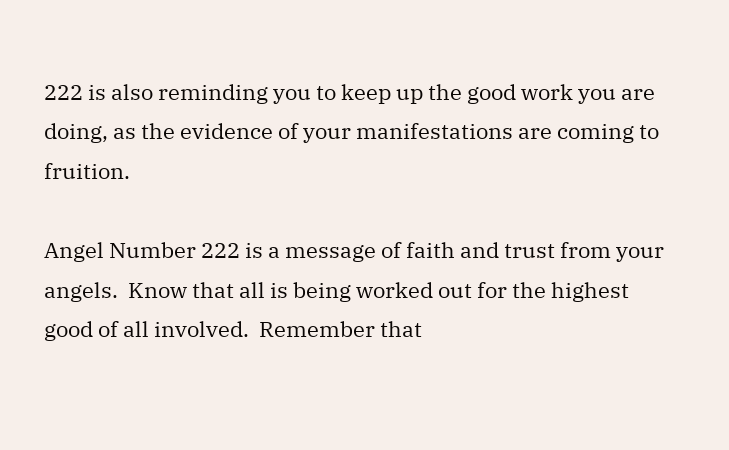222 is also reminding you to keep up the good work you are doing, as the evidence of your manifestations are coming to fruition.

Angel Number 222 is a message of faith and trust from your angels.  Know that all is being worked out for the highest good of all involved.  Remember that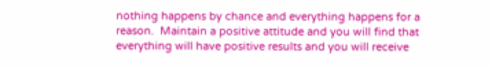nothing happens by chance and everything happens for a reason.  Maintain a positive attitude and you will find that everything will have positive results and you will receive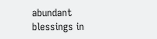abundant blessings in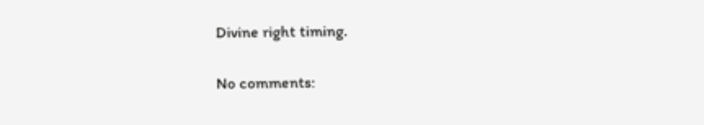Divine right timing.

No comments: